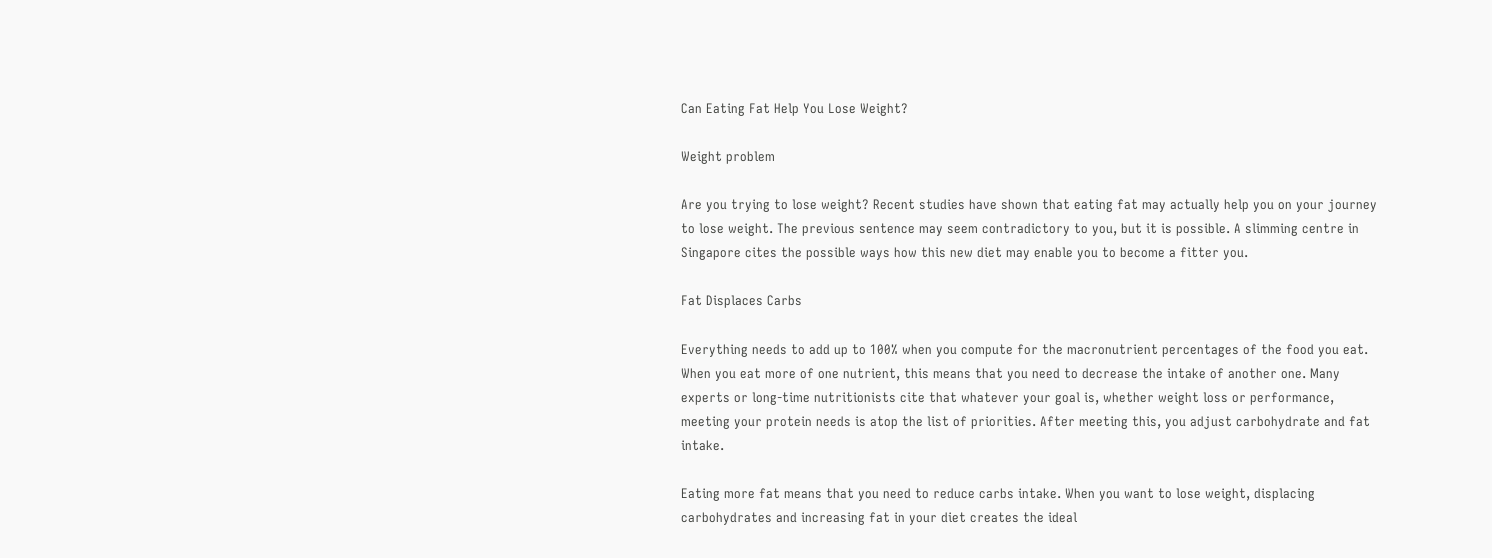Can Eating Fat Help You Lose Weight?

Weight problem

Are you trying to lose weight? Recent studies have shown that eating fat may actually help you on your journey to lose weight. The previous sentence may seem contradictory to you, but it is possible. A slimming centre in Singapore cites the possible ways how this new diet may enable you to become a fitter you.

Fat Displaces Carbs

Everything needs to add up to 100% when you compute for the macronutrient percentages of the food you eat. When you eat more of one nutrient, this means that you need to decrease the intake of another one. Many experts or long-time nutritionists cite that whatever your goal is, whether weight loss or performance, meeting your protein needs is atop the list of priorities. After meeting this, you adjust carbohydrate and fat intake.

Eating more fat means that you need to reduce carbs intake. When you want to lose weight, displacing carbohydrates and increasing fat in your diet creates the ideal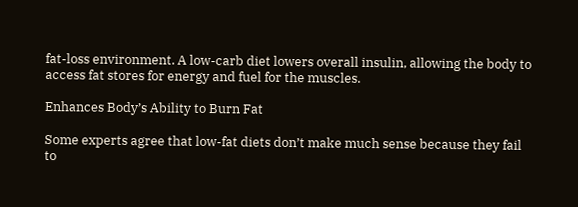fat-loss environment. A low-carb diet lowers overall insulin, allowing the body to access fat stores for energy and fuel for the muscles.

Enhances Body’s Ability to Burn Fat

Some experts agree that low-fat diets don’t make much sense because they fail to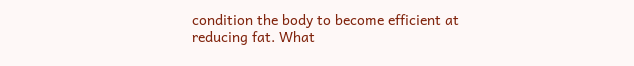condition the body to become efficient at reducing fat. What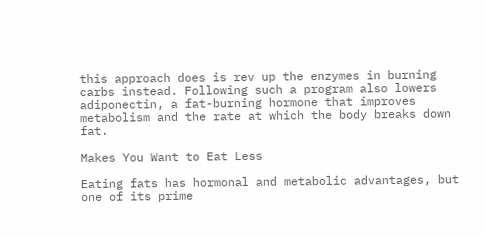this approach does is rev up the enzymes in burning carbs instead. Following such a program also lowers adiponectin, a fat-burning hormone that improves metabolism and the rate at which the body breaks down fat.

Makes You Want to Eat Less

Eating fats has hormonal and metabolic advantages, but one of its prime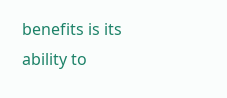benefits is its ability to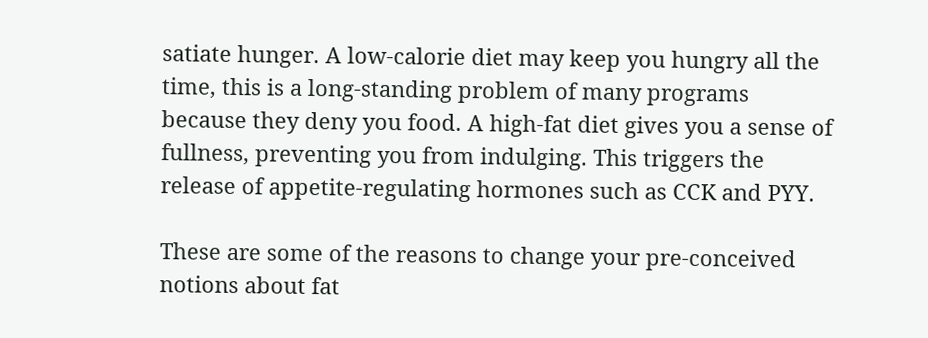satiate hunger. A low-calorie diet may keep you hungry all the time, this is a long-standing problem of many programs because they deny you food. A high-fat diet gives you a sense of fullness, preventing you from indulging. This triggers the release of appetite-regulating hormones such as CCK and PYY.

These are some of the reasons to change your pre-conceived notions about fat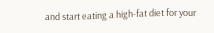and start eating a high-fat diet for your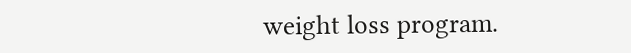weight loss program.